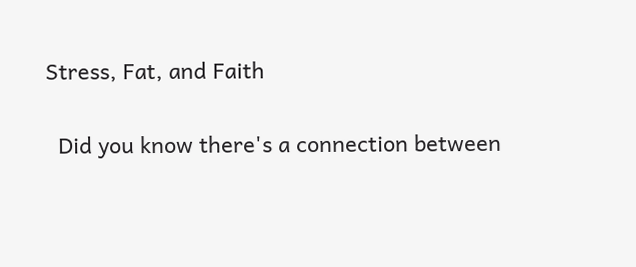Stress, Fat, and Faith

  Did you know there's a connection between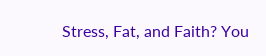Stress, Fat, and Faith? You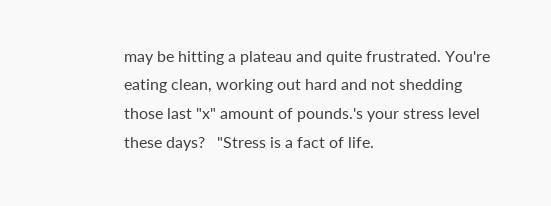may be hitting a plateau and quite frustrated. You're eating clean, working out hard and not shedding those last "x" amount of pounds.'s your stress level these days?   "Stress is a fact of life.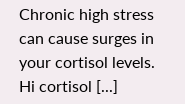Chronic high stress can cause surges in your cortisol levels. Hi cortisol [...]